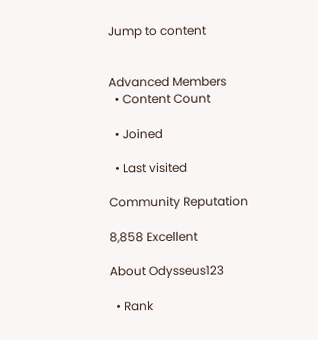Jump to content


Advanced Members
  • Content Count

  • Joined

  • Last visited

Community Reputation

8,858 Excellent

About Odysseus123

  • Rank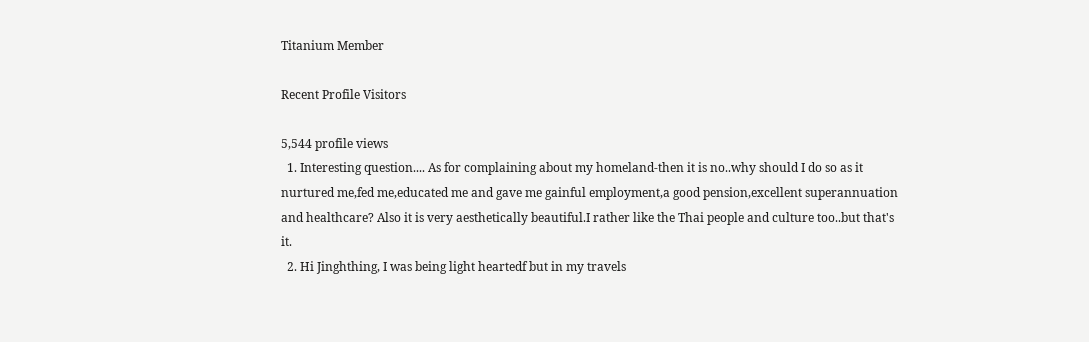Titanium Member

Recent Profile Visitors

5,544 profile views
  1. Interesting question.... As for complaining about my homeland-then it is no..why should I do so as it nurtured me,fed me,educated me and gave me gainful employment,a good pension,excellent superannuation and healthcare? Also it is very aesthetically beautiful.I rather like the Thai people and culture too..but that's it.
  2. Hi Jinghthing, I was being light heartedf but in my travels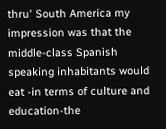thru' South America my impression was that the middle-class Spanish speaking inhabitants would eat -in terms of culture and education-the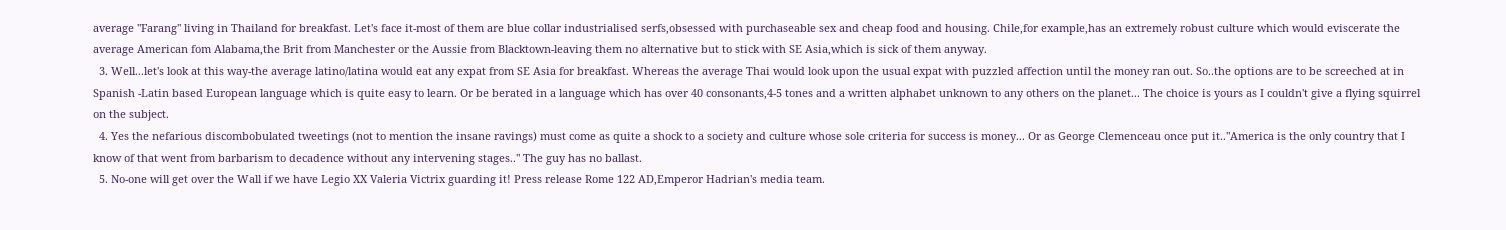average "Farang" living in Thailand for breakfast. Let's face it-most of them are blue collar industrialised serfs,obsessed with purchaseable sex and cheap food and housing. Chile,for example,has an extremely robust culture which would eviscerate the average American fom Alabama,the Brit from Manchester or the Aussie from Blacktown-leaving them no alternative but to stick with SE Asia,which is sick of them anyway.
  3. Well...let's look at this way-the average latino/latina would eat any expat from SE Asia for breakfast. Whereas the average Thai would look upon the usual expat with puzzled affection until the money ran out. So..the options are to be screeched at in Spanish -Latin based European language which is quite easy to learn. Or be berated in a language which has over 40 consonants,4-5 tones and a written alphabet unknown to any others on the planet... The choice is yours as I couldn't give a flying squirrel on the subject.
  4. Yes the nefarious discombobulated tweetings (not to mention the insane ravings) must come as quite a shock to a society and culture whose sole criteria for success is money... Or as George Clemenceau once put it.."America is the only country that I know of that went from barbarism to decadence without any intervening stages.." The guy has no ballast.
  5. No-one will get over the Wall if we have Legio XX Valeria Victrix guarding it! Press release Rome 122 AD,Emperor Hadrian's media team.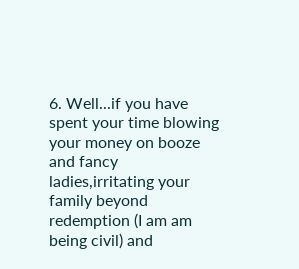6. Well...if you have spent your time blowing your money on booze and fancy ladies,irritating your family beyond redemption (I am am being civil) and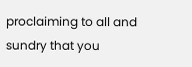proclaiming to all and sundry that you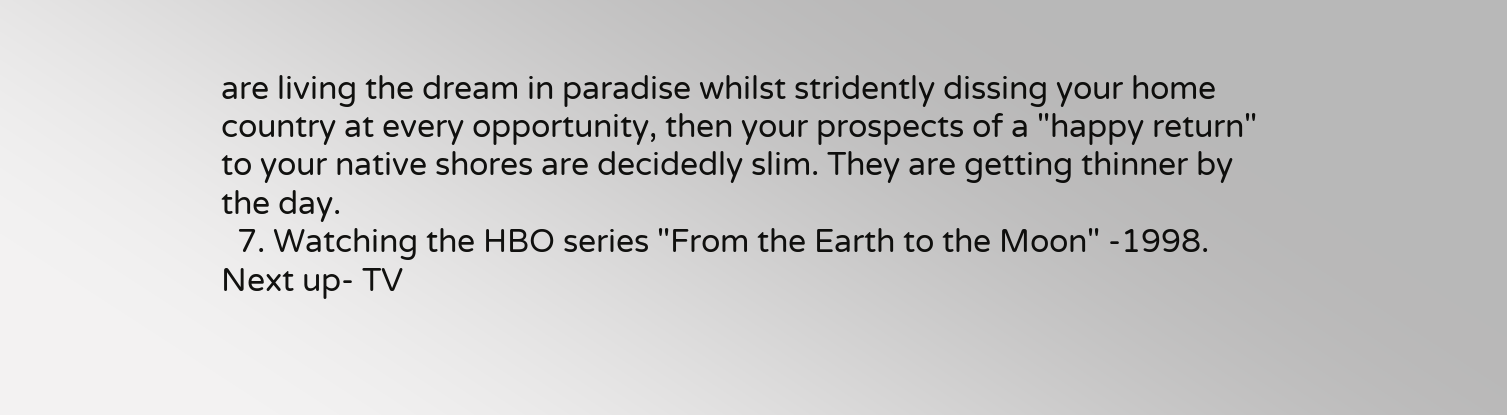are living the dream in paradise whilst stridently dissing your home country at every opportunity, then your prospects of a "happy return" to your native shores are decidedly slim. They are getting thinner by the day.
  7. Watching the HBO series "From the Earth to the Moon" -1998. Next up- TV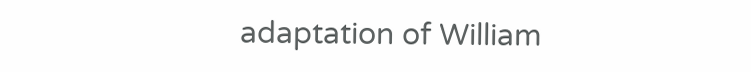adaptation of William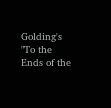Golding's "To the Ends of the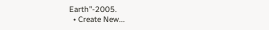Earth"-2005.
  • Create New...